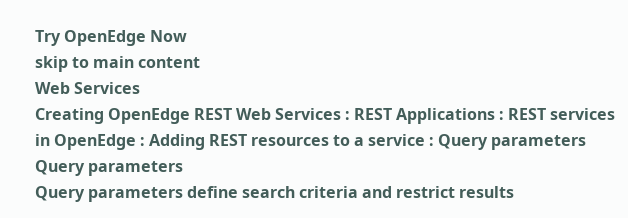Try OpenEdge Now
skip to main content
Web Services
Creating OpenEdge REST Web Services : REST Applications : REST services in OpenEdge : Adding REST resources to a service : Query parameters
Query parameters
Query parameters define search criteria and restrict results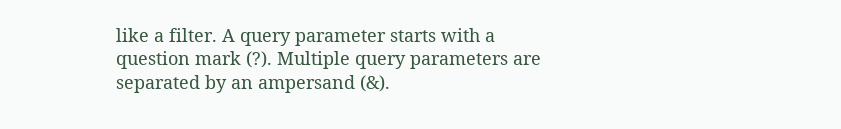like a filter. A query parameter starts with a question mark (?). Multiple query parameters are separated by an ampersand (&).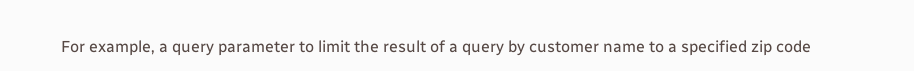For example, a query parameter to limit the result of a query by customer name to a specified zip code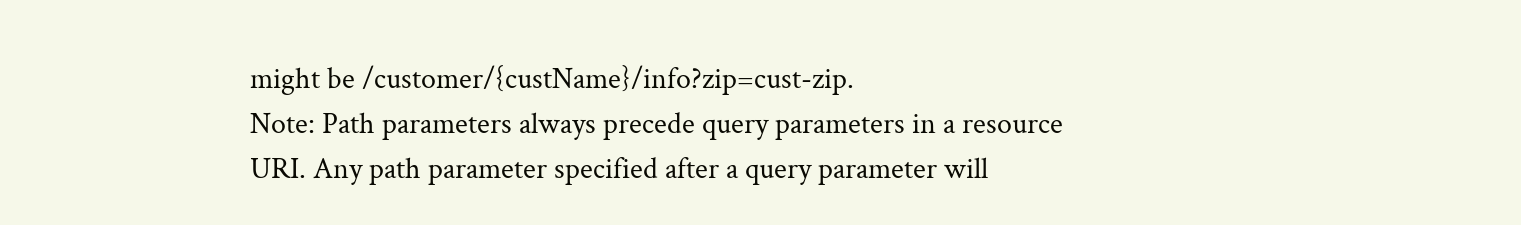might be /customer/{custName}/info?zip=cust-zip.
Note: Path parameters always precede query parameters in a resource URI. Any path parameter specified after a query parameter will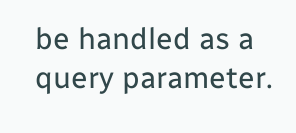be handled as a query parameter.